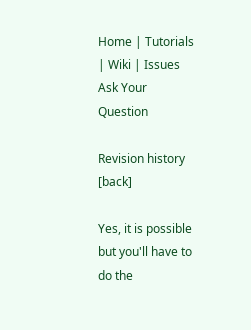Home | Tutorials | Wiki | Issues
Ask Your Question

Revision history [back]

Yes, it is possible but you'll have to do the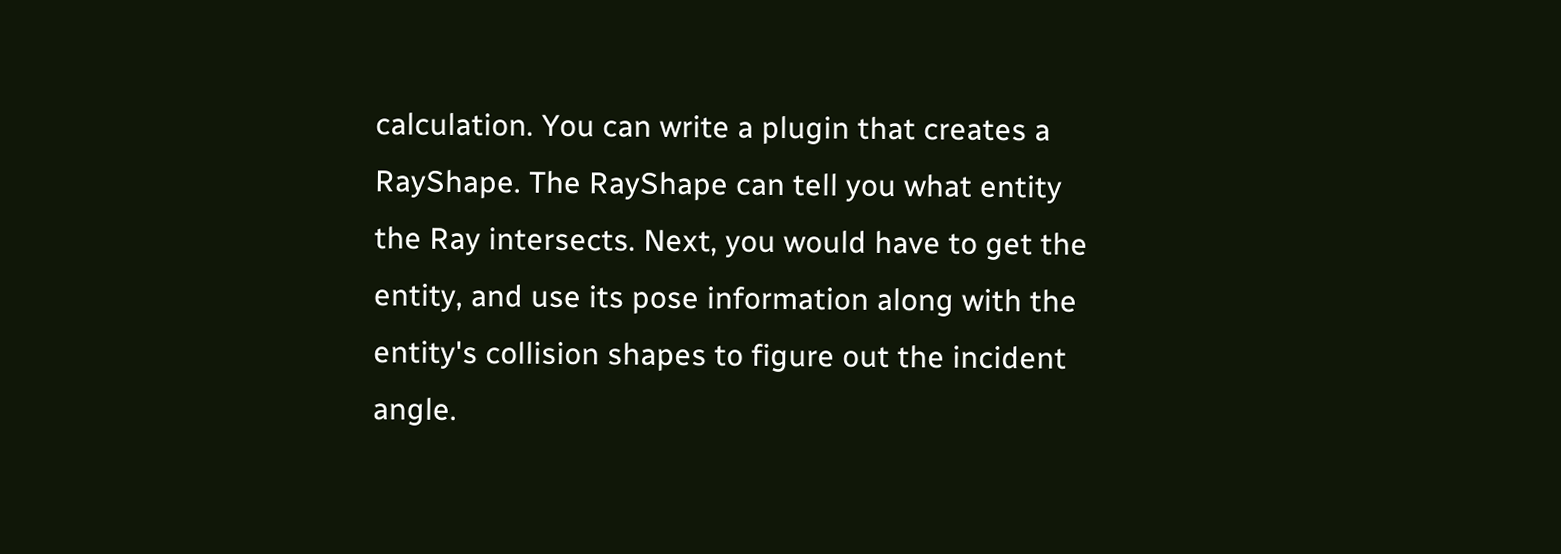calculation. You can write a plugin that creates a RayShape. The RayShape can tell you what entity the Ray intersects. Next, you would have to get the entity, and use its pose information along with the entity's collision shapes to figure out the incident angle.